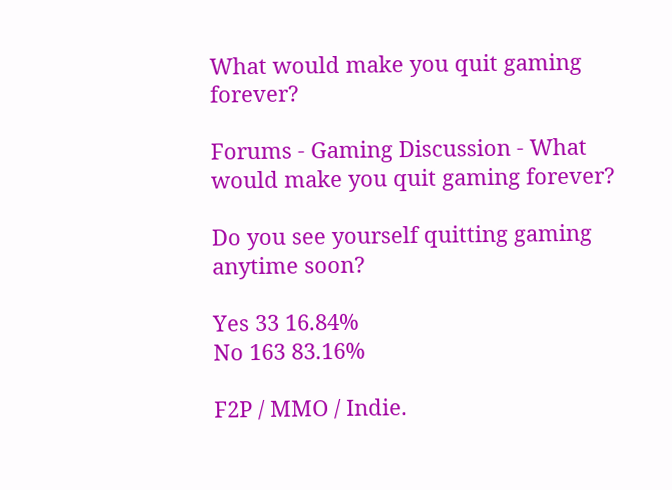What would make you quit gaming forever?

Forums - Gaming Discussion - What would make you quit gaming forever?

Do you see yourself quitting gaming anytime soon?

Yes 33 16.84%
No 163 83.16%

F2P / MMO / Indie.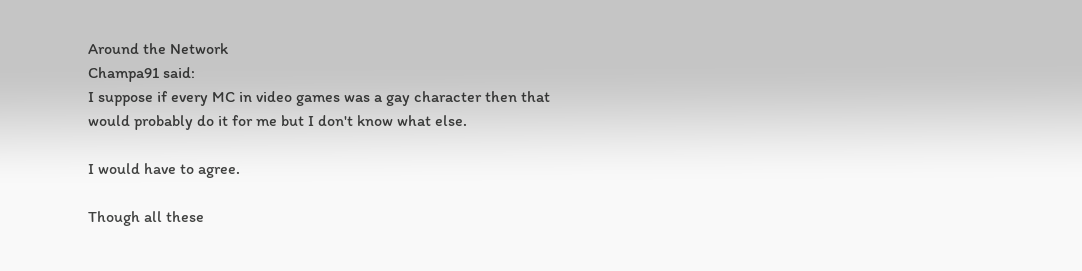Around the Network
Champa91 said:
I suppose if every MC in video games was a gay character then that would probably do it for me but I don't know what else.

I would have to agree.

Though all these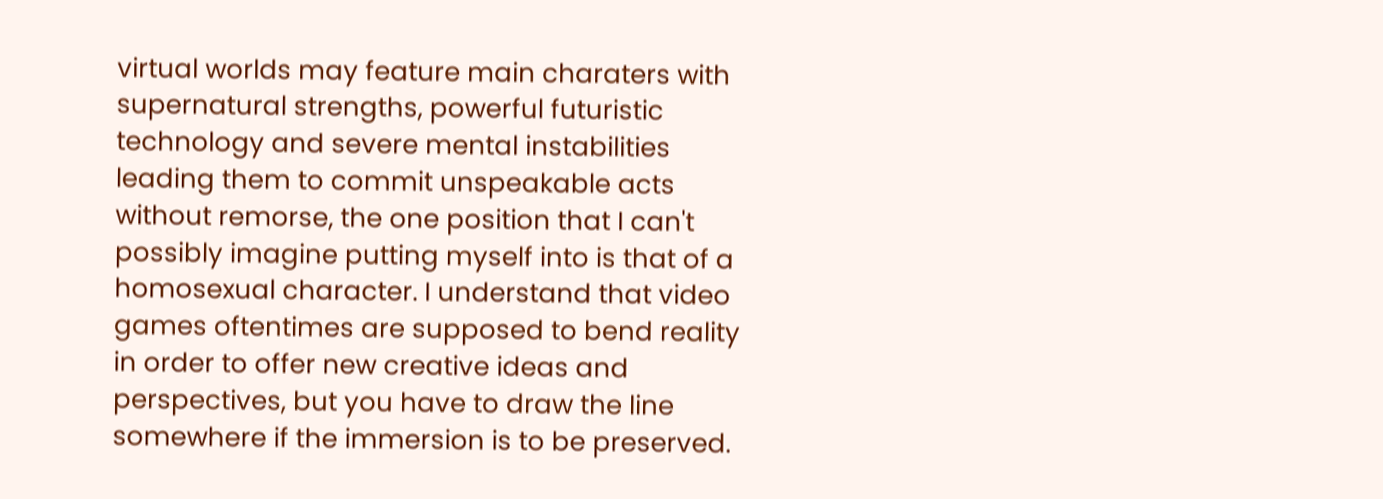virtual worlds may feature main charaters with supernatural strengths, powerful futuristic technology and severe mental instabilities leading them to commit unspeakable acts without remorse, the one position that I can't possibly imagine putting myself into is that of a homosexual character. I understand that video games oftentimes are supposed to bend reality in order to offer new creative ideas and perspectives, but you have to draw the line somewhere if the immersion is to be preserved.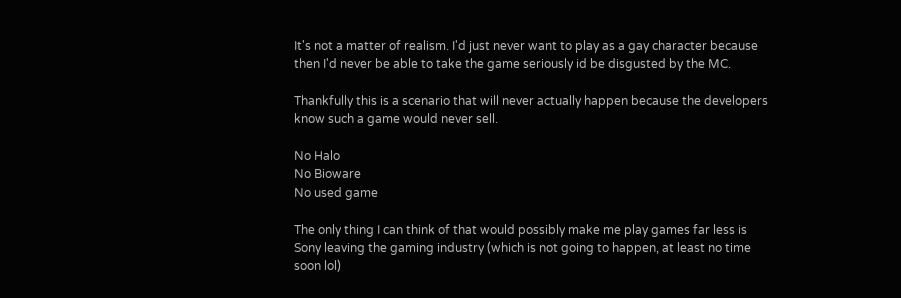It's not a matter of realism. I'd just never want to play as a gay character because then I'd never be able to take the game seriously id be disgusted by the MC.

Thankfully this is a scenario that will never actually happen because the developers know such a game would never sell.

No Halo
No Bioware
No used game

The only thing I can think of that would possibly make me play games far less is Sony leaving the gaming industry (which is not going to happen, at least no time soon lol)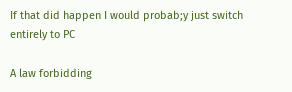If that did happen I would probab;y just switch entirely to PC

A law forbidding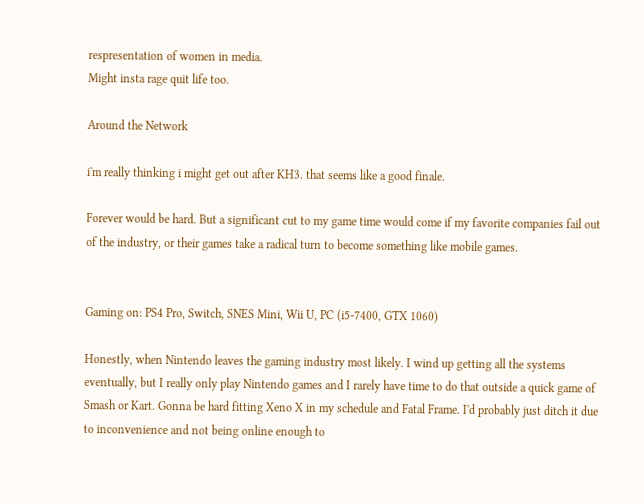respresentation of women in media.
Might insta rage quit life too.

Around the Network

i'm really thinking i might get out after KH3. that seems like a good finale.

Forever would be hard. But a significant cut to my game time would come if my favorite companies fail out of the industry, or their games take a radical turn to become something like mobile games.


Gaming on: PS4 Pro, Switch, SNES Mini, Wii U, PC (i5-7400, GTX 1060)

Honestly, when Nintendo leaves the gaming industry most likely. I wind up getting all the systems eventually, but I really only play Nintendo games and I rarely have time to do that outside a quick game of Smash or Kart. Gonna be hard fitting Xeno X in my schedule and Fatal Frame. I'd probably just ditch it due to inconvenience and not being online enough to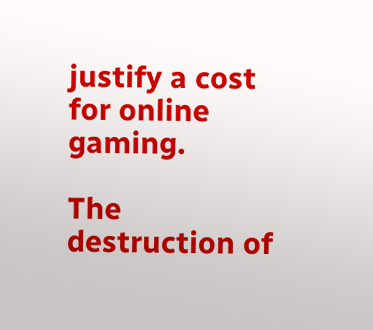justify a cost for online gaming.

The destruction of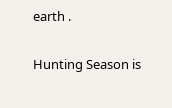earth .

Hunting Season is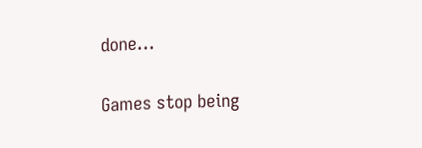done...

Games stop being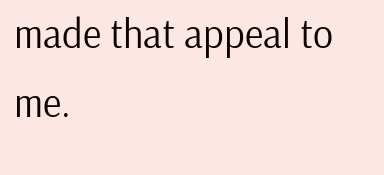made that appeal to me.